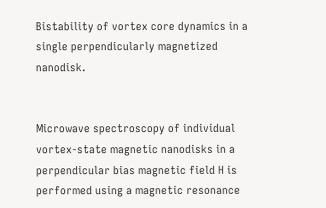Bistability of vortex core dynamics in a single perpendicularly magnetized nanodisk.


Microwave spectroscopy of individual vortex-state magnetic nanodisks in a perpendicular bias magnetic field H is performed using a magnetic resonance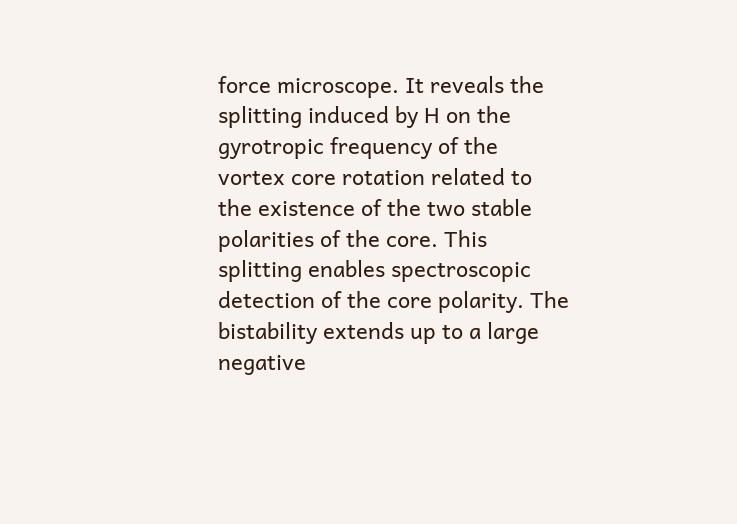force microscope. It reveals the splitting induced by H on the gyrotropic frequency of the vortex core rotation related to the existence of the two stable polarities of the core. This splitting enables spectroscopic detection of the core polarity. The bistability extends up to a large negative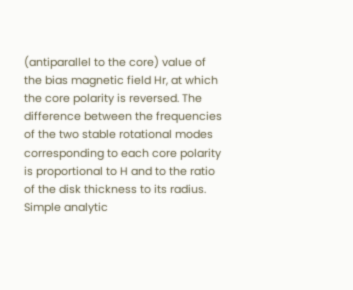(antiparallel to the core) value of the bias magnetic field Hr, at which the core polarity is reversed. The difference between the frequencies of the two stable rotational modes corresponding to each core polarity is proportional to H and to the ratio of the disk thickness to its radius. Simple analytic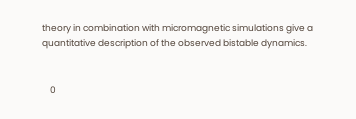theory in combination with micromagnetic simulations give a quantitative description of the observed bistable dynamics.


    0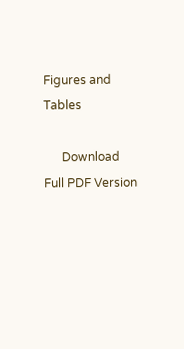Figures and Tables

      Download Full PDF Version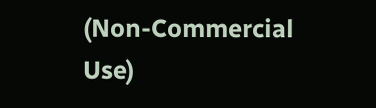(Non-Commercial Use)